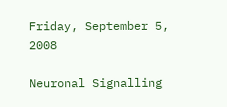Friday, September 5, 2008

Neuronal Signalling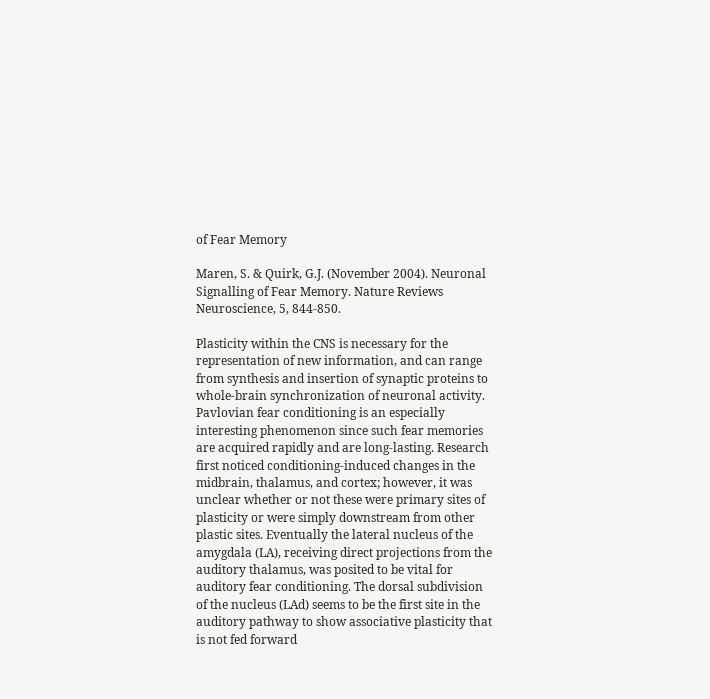of Fear Memory

Maren, S. & Quirk, G.J. (November 2004). Neuronal Signalling of Fear Memory. Nature Reviews Neuroscience, 5, 844-850.

Plasticity within the CNS is necessary for the representation of new information, and can range from synthesis and insertion of synaptic proteins to whole-brain synchronization of neuronal activity. Pavlovian fear conditioning is an especially interesting phenomenon since such fear memories are acquired rapidly and are long-lasting. Research first noticed conditioning-induced changes in the midbrain, thalamus, and cortex; however, it was unclear whether or not these were primary sites of plasticity or were simply downstream from other plastic sites. Eventually the lateral nucleus of the amygdala (LA), receiving direct projections from the auditory thalamus, was posited to be vital for auditory fear conditioning. The dorsal subdivision of the nucleus (LAd) seems to be the first site in the auditory pathway to show associative plasticity that is not fed forward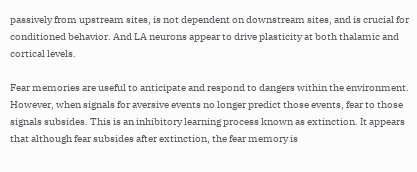passively from upstream sites, is not dependent on downstream sites, and is crucial for conditioned behavior. And LA neurons appear to drive plasticity at both thalamic and cortical levels.

Fear memories are useful to anticipate and respond to dangers within the environment. However, when signals for aversive events no longer predict those events, fear to those signals subsides. This is an inhibitory learning process known as extinction. It appears that although fear subsides after extinction, the fear memory is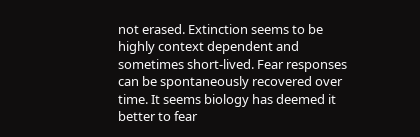not erased. Extinction seems to be highly context dependent and sometimes short-lived. Fear responses can be spontaneously recovered over time. It seems biology has deemed it better to fear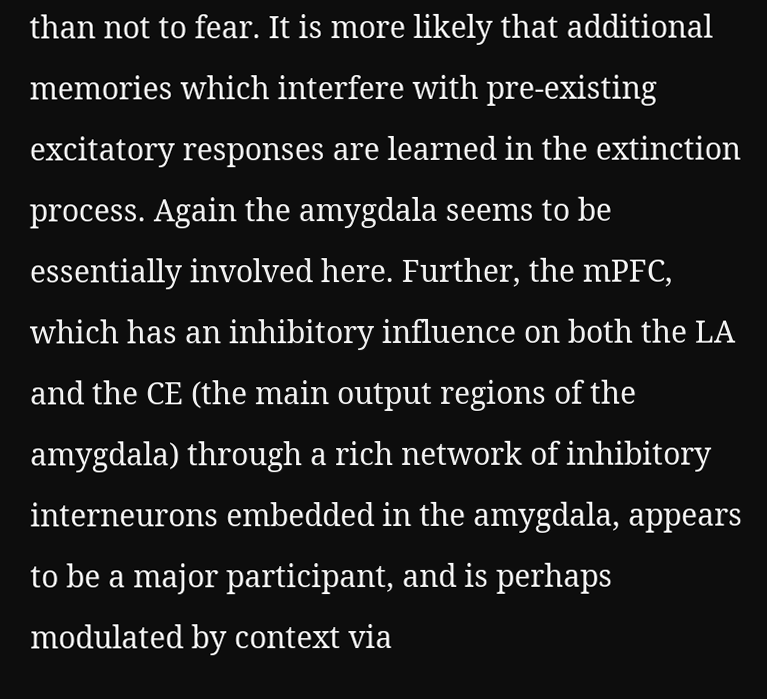than not to fear. It is more likely that additional memories which interfere with pre-existing excitatory responses are learned in the extinction process. Again the amygdala seems to be essentially involved here. Further, the mPFC, which has an inhibitory influence on both the LA and the CE (the main output regions of the amygdala) through a rich network of inhibitory interneurons embedded in the amygdala, appears to be a major participant, and is perhaps modulated by context via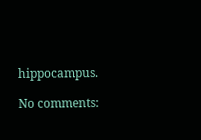hippocampus.

No comments: